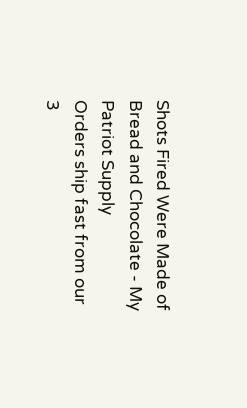Shots Fired Were Made of Bread and Chocolate - My Patriot Supply
Orders ship fast from our 3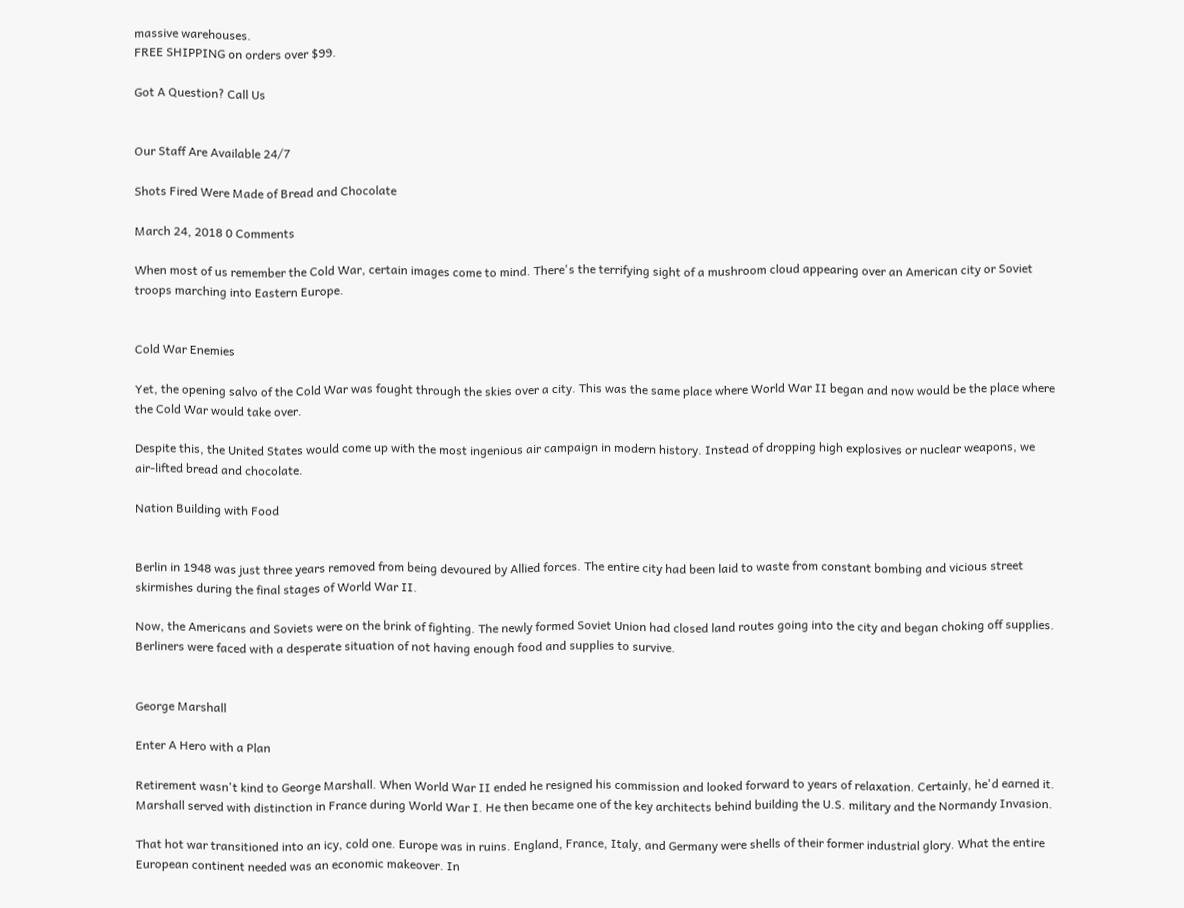massive warehouses.
FREE SHIPPING on orders over $99.

Got A Question? Call Us


Our Staff Are Available 24/7

Shots Fired Were Made of Bread and Chocolate

March 24, 2018 0 Comments

When most of us remember the Cold War, certain images come to mind. There's the terrifying sight of a mushroom cloud appearing over an American city or Soviet troops marching into Eastern Europe.


Cold War Enemies

Yet, the opening salvo of the Cold War was fought through the skies over a city. This was the same place where World War II began and now would be the place where the Cold War would take over.

Despite this, the United States would come up with the most ingenious air campaign in modern history. Instead of dropping high explosives or nuclear weapons, we air-lifted bread and chocolate.

Nation Building with Food


Berlin in 1948 was just three years removed from being devoured by Allied forces. The entire city had been laid to waste from constant bombing and vicious street skirmishes during the final stages of World War II.

Now, the Americans and Soviets were on the brink of fighting. The newly formed Soviet Union had closed land routes going into the city and began choking off supplies. Berliners were faced with a desperate situation of not having enough food and supplies to survive.


George Marshall

Enter A Hero with a Plan

Retirement wasn't kind to George Marshall. When World War II ended he resigned his commission and looked forward to years of relaxation. Certainly, he'd earned it. Marshall served with distinction in France during World War I. He then became one of the key architects behind building the U.S. military and the Normandy Invasion.

That hot war transitioned into an icy, cold one. Europe was in ruins. England, France, Italy, and Germany were shells of their former industrial glory. What the entire European continent needed was an economic makeover. In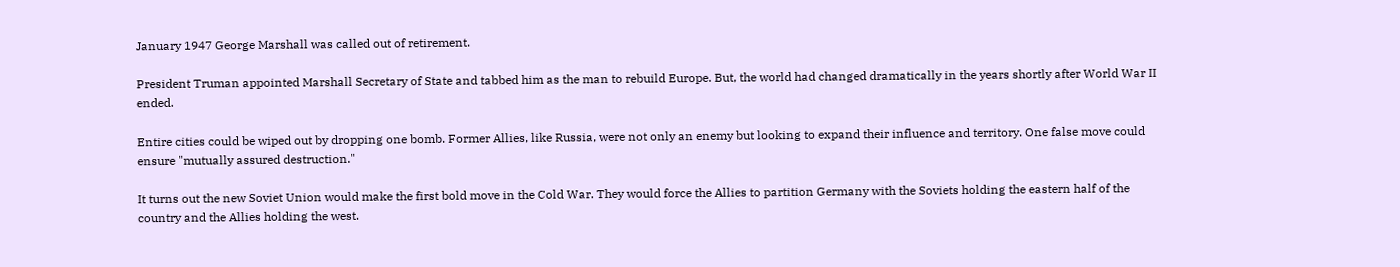January 1947 George Marshall was called out of retirement.

President Truman appointed Marshall Secretary of State and tabbed him as the man to rebuild Europe. But, the world had changed dramatically in the years shortly after World War II ended.

Entire cities could be wiped out by dropping one bomb. Former Allies, like Russia, were not only an enemy but looking to expand their influence and territory. One false move could ensure "mutually assured destruction."

It turns out the new Soviet Union would make the first bold move in the Cold War. They would force the Allies to partition Germany with the Soviets holding the eastern half of the country and the Allies holding the west.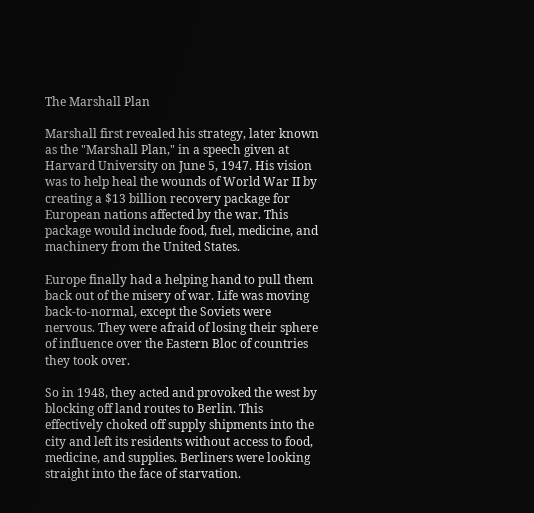The Marshall Plan

Marshall first revealed his strategy, later known as the "Marshall Plan," in a speech given at Harvard University on June 5, 1947. His vision was to help heal the wounds of World War II by creating a $13 billion recovery package for European nations affected by the war. This package would include food, fuel, medicine, and machinery from the United States.

Europe finally had a helping hand to pull them back out of the misery of war. Life was moving back-to-normal, except the Soviets were nervous. They were afraid of losing their sphere of influence over the Eastern Bloc of countries they took over.

So in 1948, they acted and provoked the west by blocking off land routes to Berlin. This effectively choked off supply shipments into the city and left its residents without access to food, medicine, and supplies. Berliners were looking straight into the face of starvation.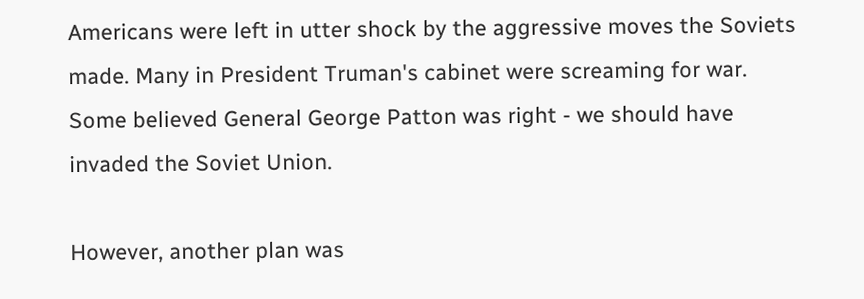Americans were left in utter shock by the aggressive moves the Soviets made. Many in President Truman's cabinet were screaming for war. Some believed General George Patton was right - we should have invaded the Soviet Union.

However, another plan was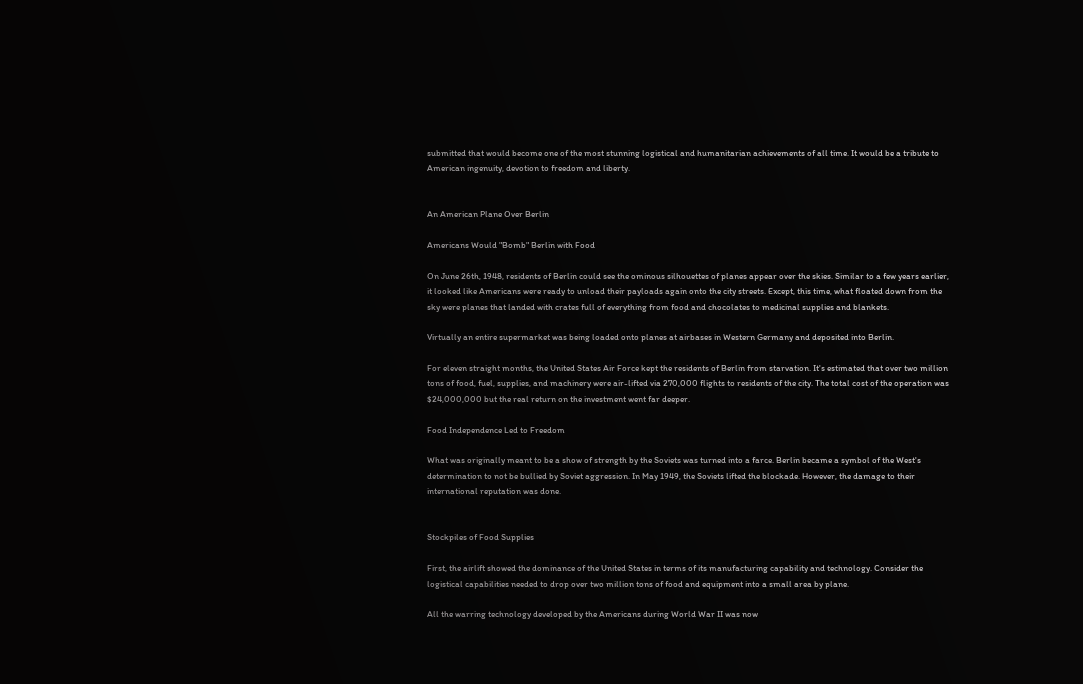submitted that would become one of the most stunning logistical and humanitarian achievements of all time. It would be a tribute to American ingenuity, devotion to freedom and liberty.


An American Plane Over Berlin

Americans Would "Bomb" Berlin with Food

On June 26th, 1948, residents of Berlin could see the ominous silhouettes of planes appear over the skies. Similar to a few years earlier, it looked like Americans were ready to unload their payloads again onto the city streets. Except, this time, what floated down from the sky were planes that landed with crates full of everything from food and chocolates to medicinal supplies and blankets.

Virtually an entire supermarket was being loaded onto planes at airbases in Western Germany and deposited into Berlin.

For eleven straight months, the United States Air Force kept the residents of Berlin from starvation. It's estimated that over two million tons of food, fuel, supplies, and machinery were air-lifted via 270,000 flights to residents of the city. The total cost of the operation was $24,000,000 but the real return on the investment went far deeper.

Food Independence Led to Freedom

What was originally meant to be a show of strength by the Soviets was turned into a farce. Berlin became a symbol of the West's determination to not be bullied by Soviet aggression. In May 1949, the Soviets lifted the blockade. However, the damage to their international reputation was done.


Stockpiles of Food Supplies

First, the airlift showed the dominance of the United States in terms of its manufacturing capability and technology. Consider the logistical capabilities needed to drop over two million tons of food and equipment into a small area by plane.

All the warring technology developed by the Americans during World War II was now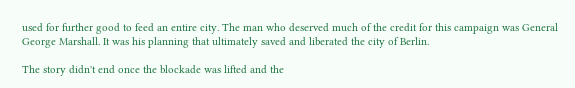used for further good to feed an entire city. The man who deserved much of the credit for this campaign was General George Marshall. It was his planning that ultimately saved and liberated the city of Berlin.

The story didn't end once the blockade was lifted and the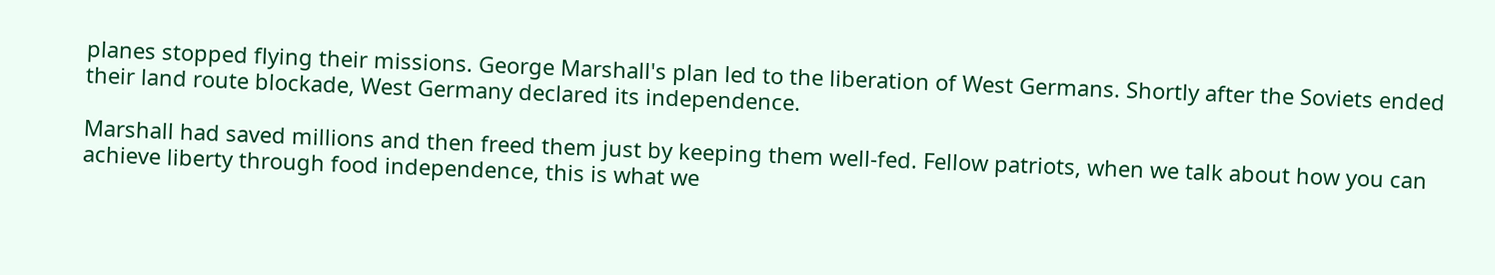planes stopped flying their missions. George Marshall's plan led to the liberation of West Germans. Shortly after the Soviets ended their land route blockade, West Germany declared its independence.

Marshall had saved millions and then freed them just by keeping them well-fed. Fellow patriots, when we talk about how you can achieve liberty through food independence, this is what we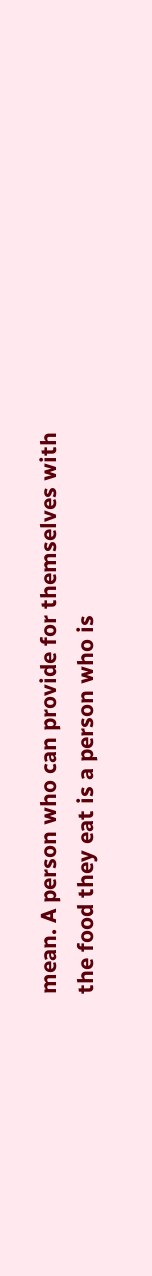mean. A person who can provide for themselves with the food they eat is a person who is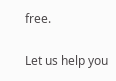free.

Let us help you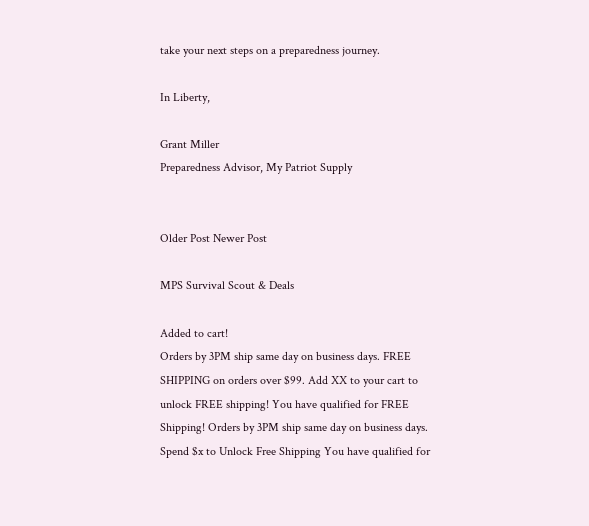take your next steps on a preparedness journey.

In Liberty,

Grant Miller
Preparedness Advisor, My Patriot Supply


Older Post Newer Post

MPS Survival Scout & Deals

Added to cart!
Orders by 3PM ship same day on business days. FREE SHIPPING on orders over $99. Add XX to your cart to unlock FREE shipping! You have qualified for FREE Shipping! Orders by 3PM ship same day on business days. Spend $x to Unlock Free Shipping You have qualified for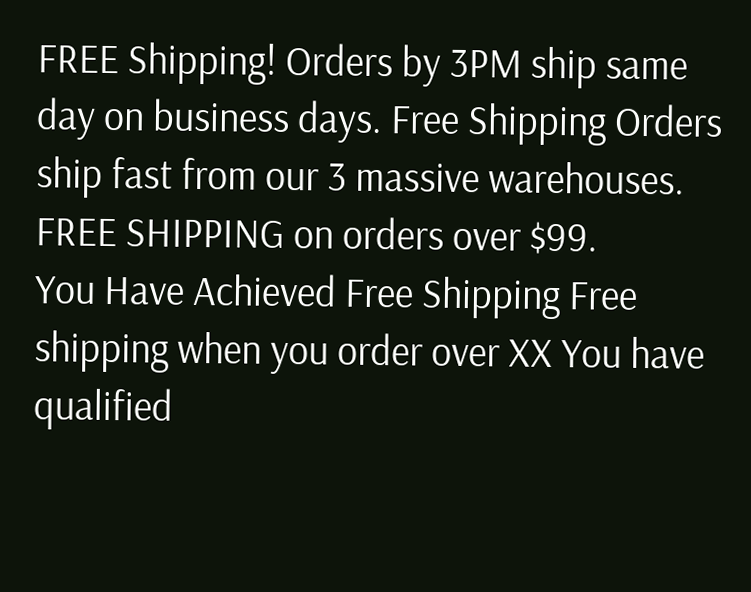FREE Shipping! Orders by 3PM ship same day on business days. Free Shipping Orders ship fast from our 3 massive warehouses.
FREE SHIPPING on orders over $99.
You Have Achieved Free Shipping Free shipping when you order over XX You have qualified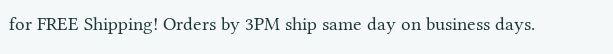for FREE Shipping! Orders by 3PM ship same day on business days.